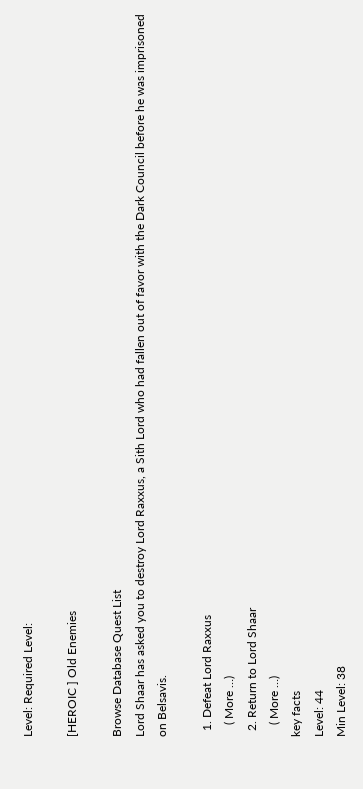Level: Required Level:

[HEROIC ] Old Enemies

Browse Database Quest List
Lord Shaar has asked you to destroy Lord Raxxus, a Sith Lord who had fallen out of favor with the Dark Council before he was imprisoned on Belsavis.

  1. Defeat Lord Raxxus
    ( More …)
  2. Return to Lord Shaar
    ( More …)
key facts
Level: 44
Min Level: 38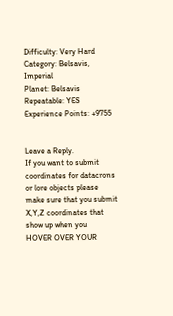Difficulty: Very Hard
Category: Belsavis, Imperial
Planet: Belsavis
Repeatable: YES
Experience Points: +9755


Leave a Reply.
If you want to submit coordinates for datacrons or lore objects please make sure that you submit X,Y,Z coordinates that show up when you
HOVER OVER YOUR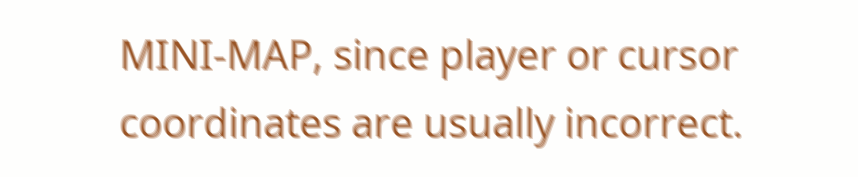MINI-MAP, since player or cursor coordinates are usually incorrect.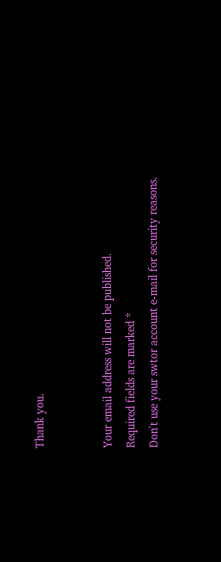Thank you.


Your email address will not be published.
Required fields are marked *
Don't use your swtor account e-mail for security reasons.